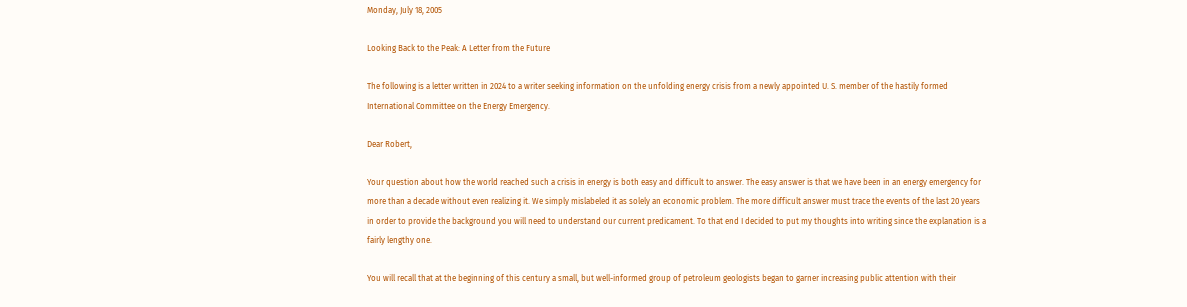Monday, July 18, 2005

Looking Back to the Peak: A Letter from the Future

The following is a letter written in 2024 to a writer seeking information on the unfolding energy crisis from a newly appointed U. S. member of the hastily formed International Committee on the Energy Emergency.

Dear Robert,

Your question about how the world reached such a crisis in energy is both easy and difficult to answer. The easy answer is that we have been in an energy emergency for more than a decade without even realizing it. We simply mislabeled it as solely an economic problem. The more difficult answer must trace the events of the last 20 years in order to provide the background you will need to understand our current predicament. To that end I decided to put my thoughts into writing since the explanation is a fairly lengthy one.

You will recall that at the beginning of this century a small, but well-informed group of petroleum geologists began to garner increasing public attention with their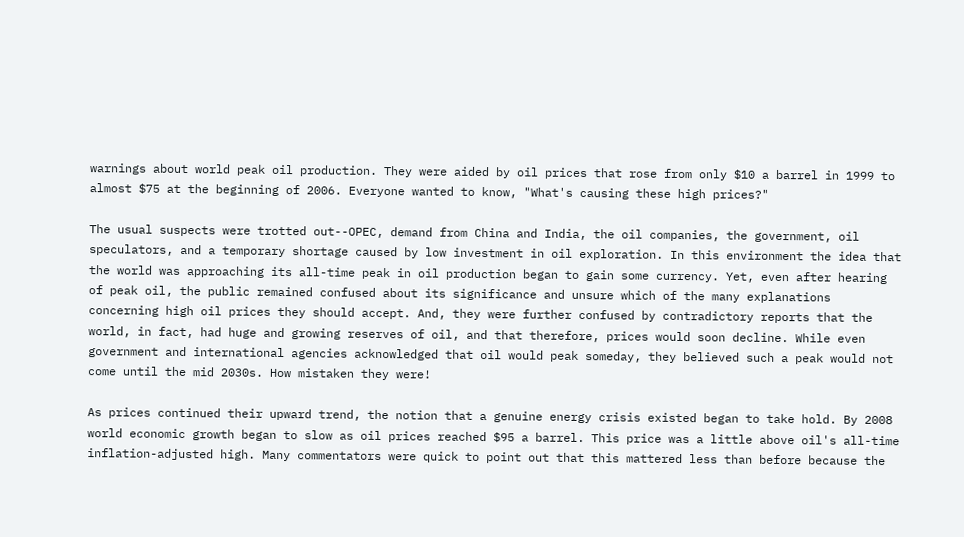warnings about world peak oil production. They were aided by oil prices that rose from only $10 a barrel in 1999 to almost $75 at the beginning of 2006. Everyone wanted to know, "What's causing these high prices?"

The usual suspects were trotted out--OPEC, demand from China and India, the oil companies, the government, oil speculators, and a temporary shortage caused by low investment in oil exploration. In this environment the idea that the world was approaching its all-time peak in oil production began to gain some currency. Yet, even after hearing of peak oil, the public remained confused about its significance and unsure which of the many explanations concerning high oil prices they should accept. And, they were further confused by contradictory reports that the world, in fact, had huge and growing reserves of oil, and that therefore, prices would soon decline. While even government and international agencies acknowledged that oil would peak someday, they believed such a peak would not come until the mid 2030s. How mistaken they were!

As prices continued their upward trend, the notion that a genuine energy crisis existed began to take hold. By 2008 world economic growth began to slow as oil prices reached $95 a barrel. This price was a little above oil's all-time inflation-adjusted high. Many commentators were quick to point out that this mattered less than before because the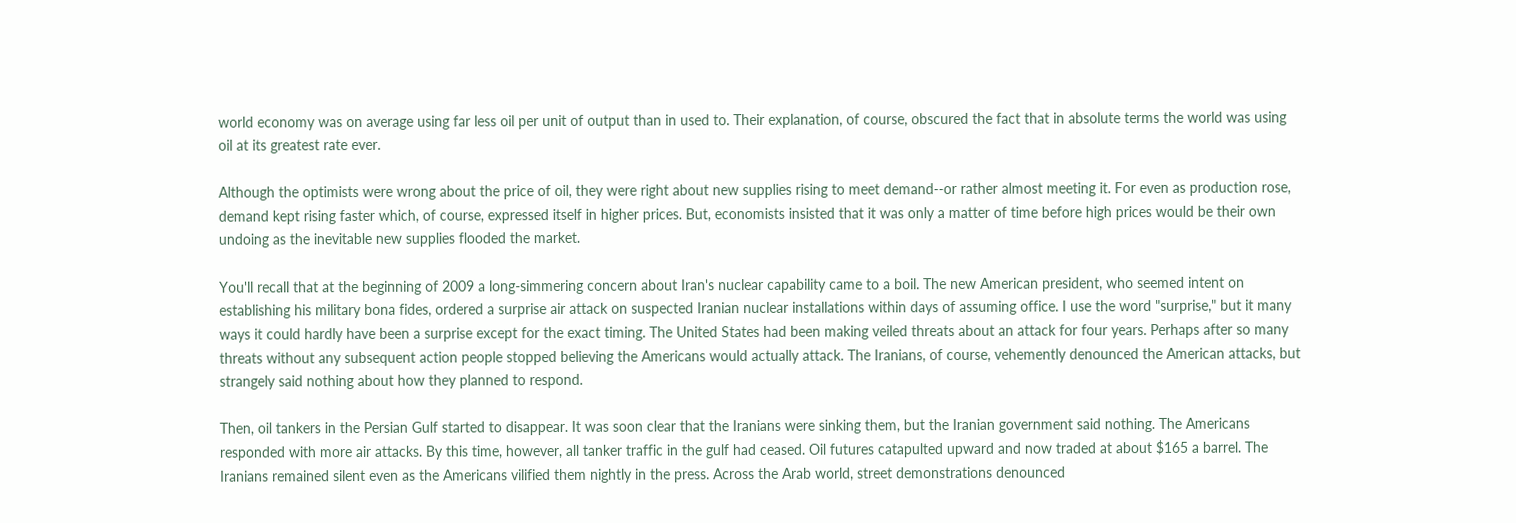world economy was on average using far less oil per unit of output than in used to. Their explanation, of course, obscured the fact that in absolute terms the world was using oil at its greatest rate ever.

Although the optimists were wrong about the price of oil, they were right about new supplies rising to meet demand--or rather almost meeting it. For even as production rose, demand kept rising faster which, of course, expressed itself in higher prices. But, economists insisted that it was only a matter of time before high prices would be their own undoing as the inevitable new supplies flooded the market.

You'll recall that at the beginning of 2009 a long-simmering concern about Iran's nuclear capability came to a boil. The new American president, who seemed intent on establishing his military bona fides, ordered a surprise air attack on suspected Iranian nuclear installations within days of assuming office. I use the word "surprise," but it many ways it could hardly have been a surprise except for the exact timing. The United States had been making veiled threats about an attack for four years. Perhaps after so many threats without any subsequent action people stopped believing the Americans would actually attack. The Iranians, of course, vehemently denounced the American attacks, but strangely said nothing about how they planned to respond.

Then, oil tankers in the Persian Gulf started to disappear. It was soon clear that the Iranians were sinking them, but the Iranian government said nothing. The Americans responded with more air attacks. By this time, however, all tanker traffic in the gulf had ceased. Oil futures catapulted upward and now traded at about $165 a barrel. The Iranians remained silent even as the Americans vilified them nightly in the press. Across the Arab world, street demonstrations denounced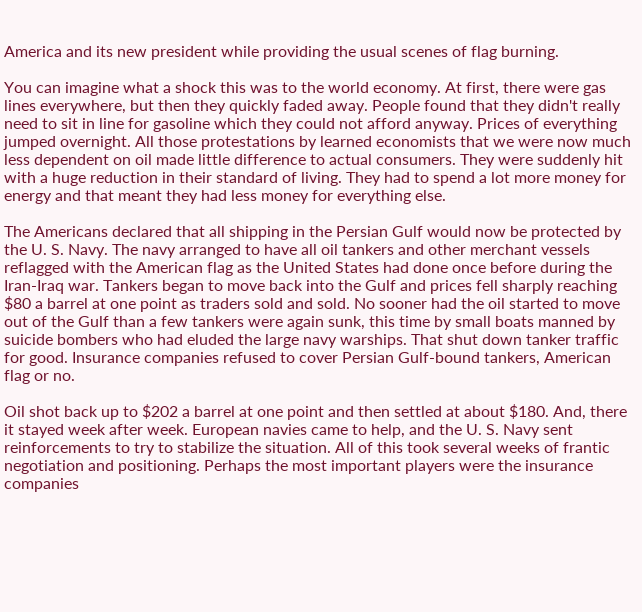America and its new president while providing the usual scenes of flag burning.

You can imagine what a shock this was to the world economy. At first, there were gas lines everywhere, but then they quickly faded away. People found that they didn't really need to sit in line for gasoline which they could not afford anyway. Prices of everything jumped overnight. All those protestations by learned economists that we were now much less dependent on oil made little difference to actual consumers. They were suddenly hit with a huge reduction in their standard of living. They had to spend a lot more money for energy and that meant they had less money for everything else.

The Americans declared that all shipping in the Persian Gulf would now be protected by the U. S. Navy. The navy arranged to have all oil tankers and other merchant vessels reflagged with the American flag as the United States had done once before during the Iran-Iraq war. Tankers began to move back into the Gulf and prices fell sharply reaching $80 a barrel at one point as traders sold and sold. No sooner had the oil started to move out of the Gulf than a few tankers were again sunk, this time by small boats manned by suicide bombers who had eluded the large navy warships. That shut down tanker traffic for good. Insurance companies refused to cover Persian Gulf-bound tankers, American flag or no.

Oil shot back up to $202 a barrel at one point and then settled at about $180. And, there it stayed week after week. European navies came to help, and the U. S. Navy sent reinforcements to try to stabilize the situation. All of this took several weeks of frantic negotiation and positioning. Perhaps the most important players were the insurance companies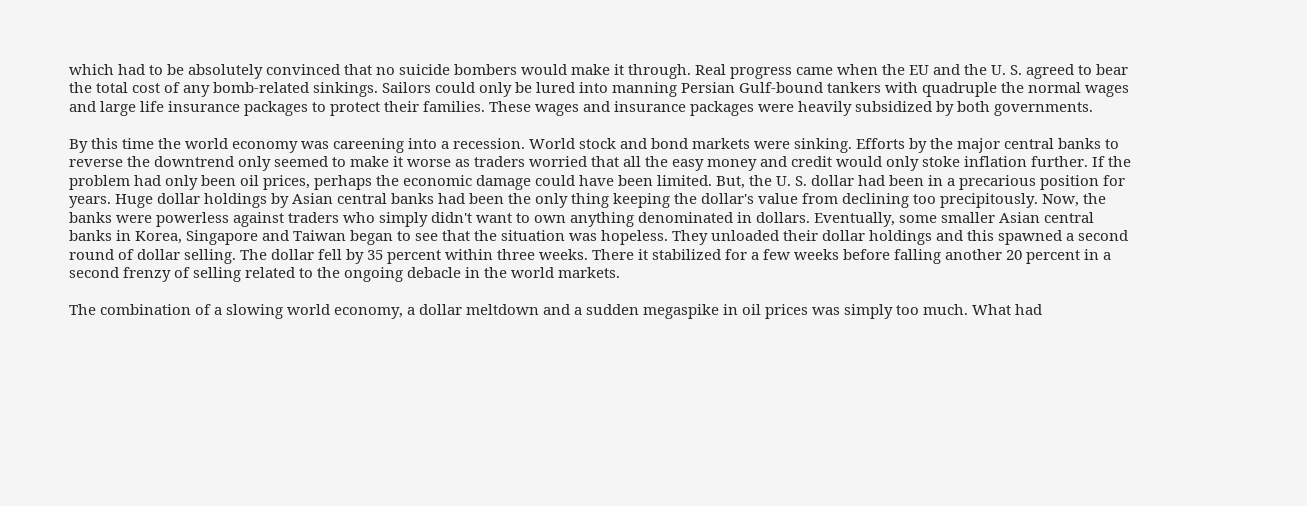which had to be absolutely convinced that no suicide bombers would make it through. Real progress came when the EU and the U. S. agreed to bear the total cost of any bomb-related sinkings. Sailors could only be lured into manning Persian Gulf-bound tankers with quadruple the normal wages and large life insurance packages to protect their families. These wages and insurance packages were heavily subsidized by both governments.

By this time the world economy was careening into a recession. World stock and bond markets were sinking. Efforts by the major central banks to reverse the downtrend only seemed to make it worse as traders worried that all the easy money and credit would only stoke inflation further. If the problem had only been oil prices, perhaps the economic damage could have been limited. But, the U. S. dollar had been in a precarious position for years. Huge dollar holdings by Asian central banks had been the only thing keeping the dollar's value from declining too precipitously. Now, the banks were powerless against traders who simply didn't want to own anything denominated in dollars. Eventually, some smaller Asian central banks in Korea, Singapore and Taiwan began to see that the situation was hopeless. They unloaded their dollar holdings and this spawned a second round of dollar selling. The dollar fell by 35 percent within three weeks. There it stabilized for a few weeks before falling another 20 percent in a second frenzy of selling related to the ongoing debacle in the world markets.

The combination of a slowing world economy, a dollar meltdown and a sudden megaspike in oil prices was simply too much. What had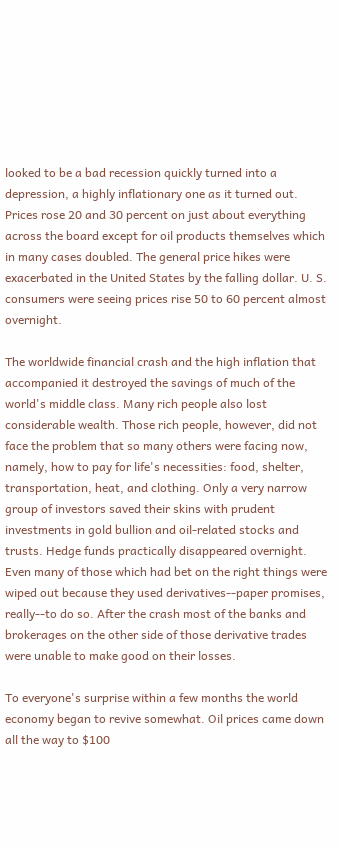looked to be a bad recession quickly turned into a depression, a highly inflationary one as it turned out. Prices rose 20 and 30 percent on just about everything across the board except for oil products themselves which in many cases doubled. The general price hikes were exacerbated in the United States by the falling dollar. U. S. consumers were seeing prices rise 50 to 60 percent almost overnight.

The worldwide financial crash and the high inflation that accompanied it destroyed the savings of much of the world's middle class. Many rich people also lost considerable wealth. Those rich people, however, did not face the problem that so many others were facing now, namely, how to pay for life's necessities: food, shelter, transportation, heat, and clothing. Only a very narrow group of investors saved their skins with prudent investments in gold bullion and oil-related stocks and trusts. Hedge funds practically disappeared overnight. Even many of those which had bet on the right things were wiped out because they used derivatives--paper promises, really--to do so. After the crash most of the banks and brokerages on the other side of those derivative trades were unable to make good on their losses.

To everyone's surprise within a few months the world economy began to revive somewhat. Oil prices came down all the way to $100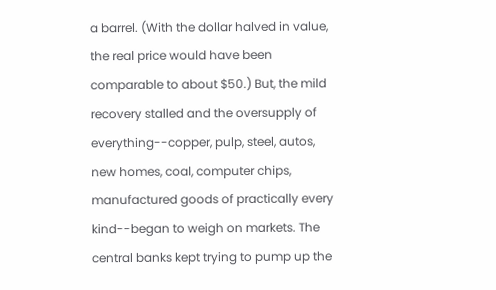a barrel. (With the dollar halved in value, the real price would have been comparable to about $50.) But, the mild recovery stalled and the oversupply of everything--copper, pulp, steel, autos, new homes, coal, computer chips, manufactured goods of practically every kind--began to weigh on markets. The central banks kept trying to pump up the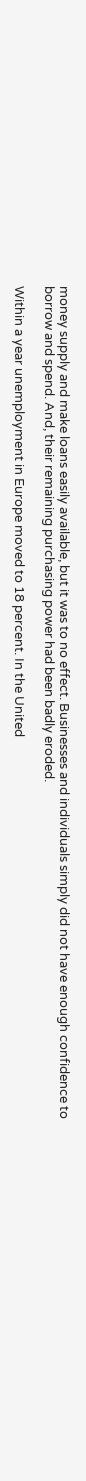money supply and make loans easily available, but it was to no effect. Businesses and individuals simply did not have enough confidence to borrow and spend. And, their remaining purchasing power had been badly eroded.

Within a year unemployment in Europe moved to 18 percent. In the United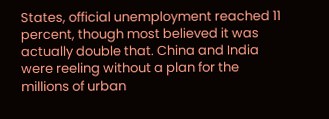States, official unemployment reached 11 percent, though most believed it was actually double that. China and India were reeling without a plan for the millions of urban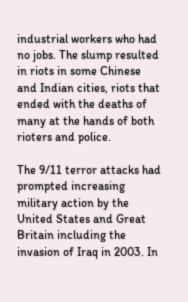industrial workers who had no jobs. The slump resulted in riots in some Chinese and Indian cities, riots that ended with the deaths of many at the hands of both rioters and police.

The 9/11 terror attacks had prompted increasing military action by the United States and Great Britain including the invasion of Iraq in 2003. In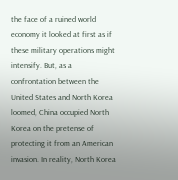the face of a ruined world economy it looked at first as if these military operations might intensify. But, as a confrontation between the United States and North Korea loomed, China occupied North Korea on the pretense of protecting it from an American invasion. In reality, North Korea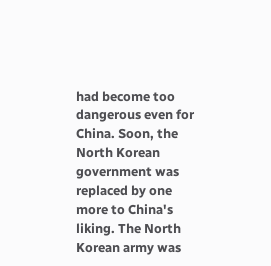had become too dangerous even for China. Soon, the North Korean government was replaced by one more to China's liking. The North Korean army was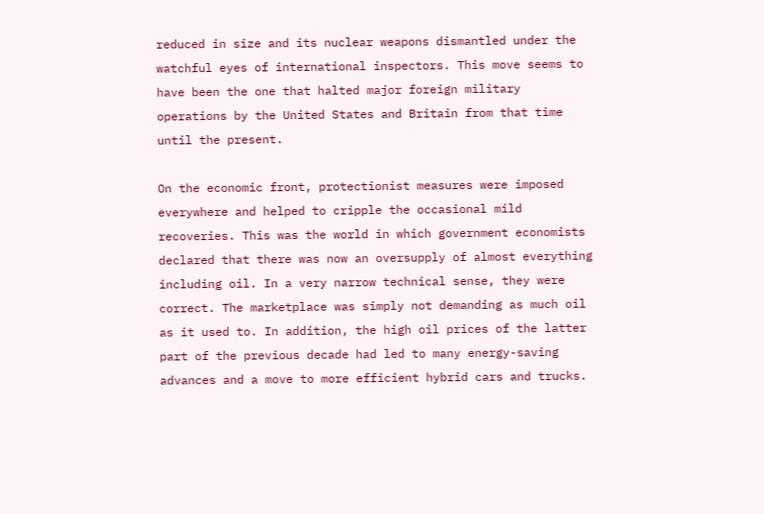reduced in size and its nuclear weapons dismantled under the watchful eyes of international inspectors. This move seems to have been the one that halted major foreign military operations by the United States and Britain from that time until the present.

On the economic front, protectionist measures were imposed everywhere and helped to cripple the occasional mild recoveries. This was the world in which government economists declared that there was now an oversupply of almost everything including oil. In a very narrow technical sense, they were correct. The marketplace was simply not demanding as much oil as it used to. In addition, the high oil prices of the latter part of the previous decade had led to many energy-saving advances and a move to more efficient hybrid cars and trucks.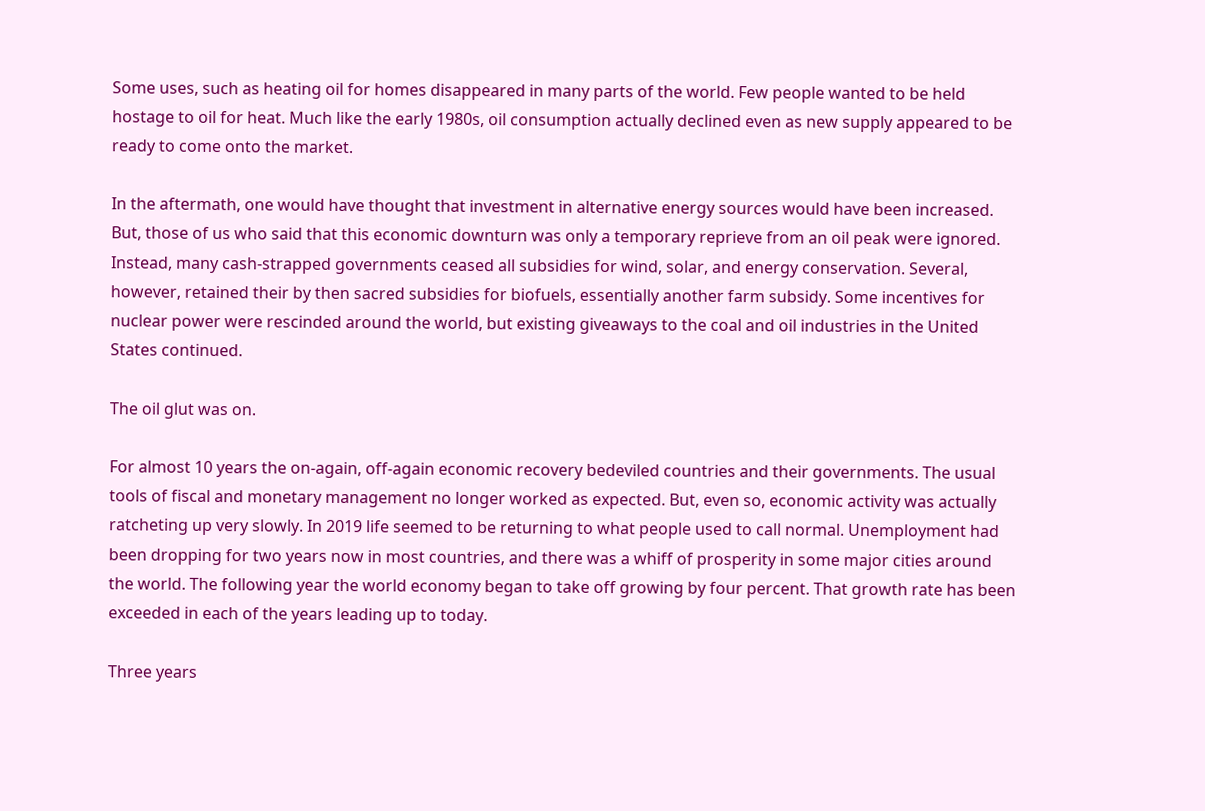Some uses, such as heating oil for homes disappeared in many parts of the world. Few people wanted to be held hostage to oil for heat. Much like the early 1980s, oil consumption actually declined even as new supply appeared to be ready to come onto the market.

In the aftermath, one would have thought that investment in alternative energy sources would have been increased. But, those of us who said that this economic downturn was only a temporary reprieve from an oil peak were ignored. Instead, many cash-strapped governments ceased all subsidies for wind, solar, and energy conservation. Several, however, retained their by then sacred subsidies for biofuels, essentially another farm subsidy. Some incentives for nuclear power were rescinded around the world, but existing giveaways to the coal and oil industries in the United States continued.

The oil glut was on.

For almost 10 years the on-again, off-again economic recovery bedeviled countries and their governments. The usual tools of fiscal and monetary management no longer worked as expected. But, even so, economic activity was actually ratcheting up very slowly. In 2019 life seemed to be returning to what people used to call normal. Unemployment had been dropping for two years now in most countries, and there was a whiff of prosperity in some major cities around the world. The following year the world economy began to take off growing by four percent. That growth rate has been exceeded in each of the years leading up to today.

Three years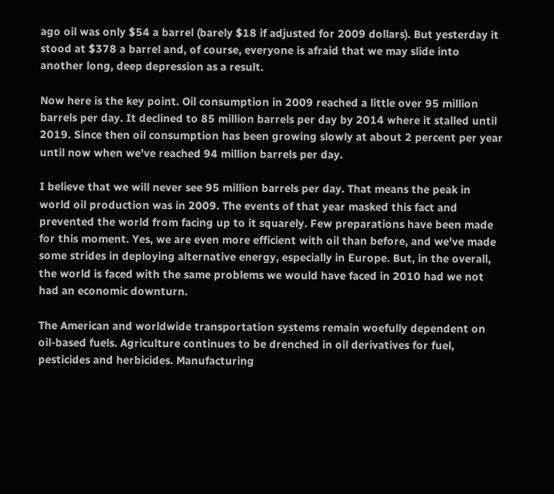ago oil was only $54 a barrel (barely $18 if adjusted for 2009 dollars). But yesterday it stood at $378 a barrel and, of course, everyone is afraid that we may slide into another long, deep depression as a result.

Now here is the key point. Oil consumption in 2009 reached a little over 95 million barrels per day. It declined to 85 million barrels per day by 2014 where it stalled until 2019. Since then oil consumption has been growing slowly at about 2 percent per year until now when we've reached 94 million barrels per day.

I believe that we will never see 95 million barrels per day. That means the peak in world oil production was in 2009. The events of that year masked this fact and prevented the world from facing up to it squarely. Few preparations have been made for this moment. Yes, we are even more efficient with oil than before, and we've made some strides in deploying alternative energy, especially in Europe. But, in the overall, the world is faced with the same problems we would have faced in 2010 had we not had an economic downturn.

The American and worldwide transportation systems remain woefully dependent on oil-based fuels. Agriculture continues to be drenched in oil derivatives for fuel, pesticides and herbicides. Manufacturing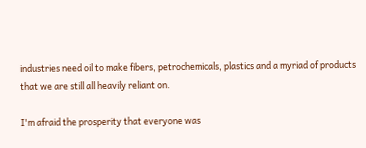industries need oil to make fibers, petrochemicals, plastics and a myriad of products that we are still all heavily reliant on.

I'm afraid the prosperity that everyone was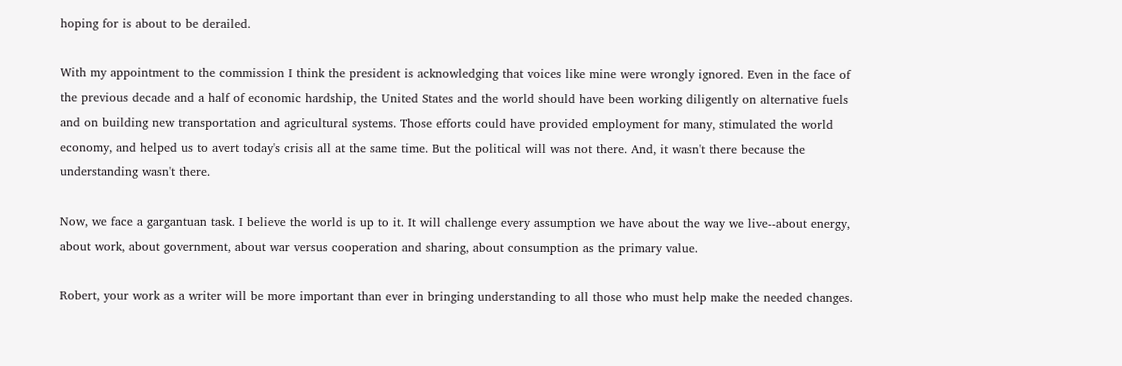hoping for is about to be derailed.

With my appointment to the commission I think the president is acknowledging that voices like mine were wrongly ignored. Even in the face of the previous decade and a half of economic hardship, the United States and the world should have been working diligently on alternative fuels and on building new transportation and agricultural systems. Those efforts could have provided employment for many, stimulated the world economy, and helped us to avert today's crisis all at the same time. But the political will was not there. And, it wasn't there because the understanding wasn't there.

Now, we face a gargantuan task. I believe the world is up to it. It will challenge every assumption we have about the way we live--about energy, about work, about government, about war versus cooperation and sharing, about consumption as the primary value.

Robert, your work as a writer will be more important than ever in bringing understanding to all those who must help make the needed changes.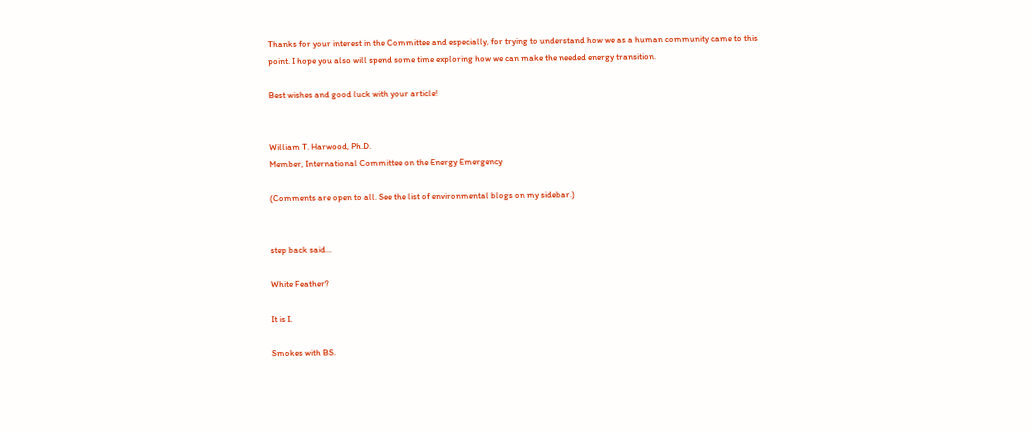Thanks for your interest in the Committee and especially, for trying to understand how we as a human community came to this point. I hope you also will spend some time exploring how we can make the needed energy transition.

Best wishes and good luck with your article!


William T. Harwood, Ph.D.
Member, International Committee on the Energy Emergency

(Comments are open to all. See the list of environmental blogs on my sidebar.)


step back said...

White Feather?

It is I.

Smokes with BS.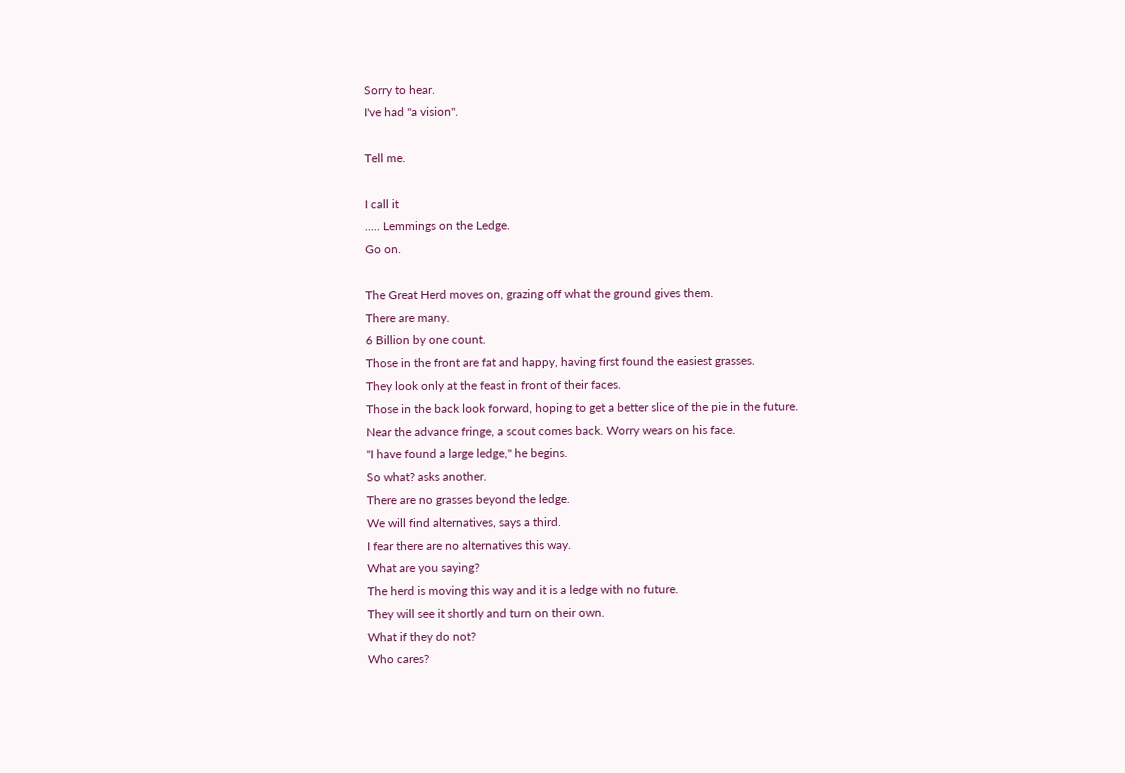Sorry to hear.
I've had "a vision".

Tell me.

I call it
..... Lemmings on the Ledge.
Go on.

The Great Herd moves on, grazing off what the ground gives them.
There are many.
6 Billion by one count.
Those in the front are fat and happy, having first found the easiest grasses.
They look only at the feast in front of their faces.
Those in the back look forward, hoping to get a better slice of the pie in the future.
Near the advance fringe, a scout comes back. Worry wears on his face.
"I have found a large ledge," he begins.
So what? asks another.
There are no grasses beyond the ledge.
We will find alternatives, says a third.
I fear there are no alternatives this way.
What are you saying?
The herd is moving this way and it is a ledge with no future.
They will see it shortly and turn on their own.
What if they do not?
Who cares?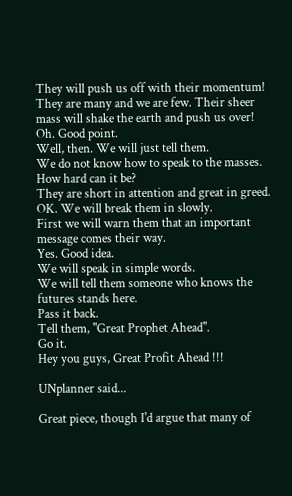They will push us off with their momentum!
They are many and we are few. Their sheer mass will shake the earth and push us over!
Oh. Good point.
Well, then. We will just tell them.
We do not know how to speak to the masses.
How hard can it be?
They are short in attention and great in greed.
OK. We will break them in slowly.
First we will warn them that an important message comes their way.
Yes. Good idea.
We will speak in simple words.
We will tell them someone who knows the futures stands here.
Pass it back.
Tell them, "Great Prophet Ahead".
Go it.
Hey you guys, Great Profit Ahead !!!

UNplanner said...

Great piece, though I'd argue that many of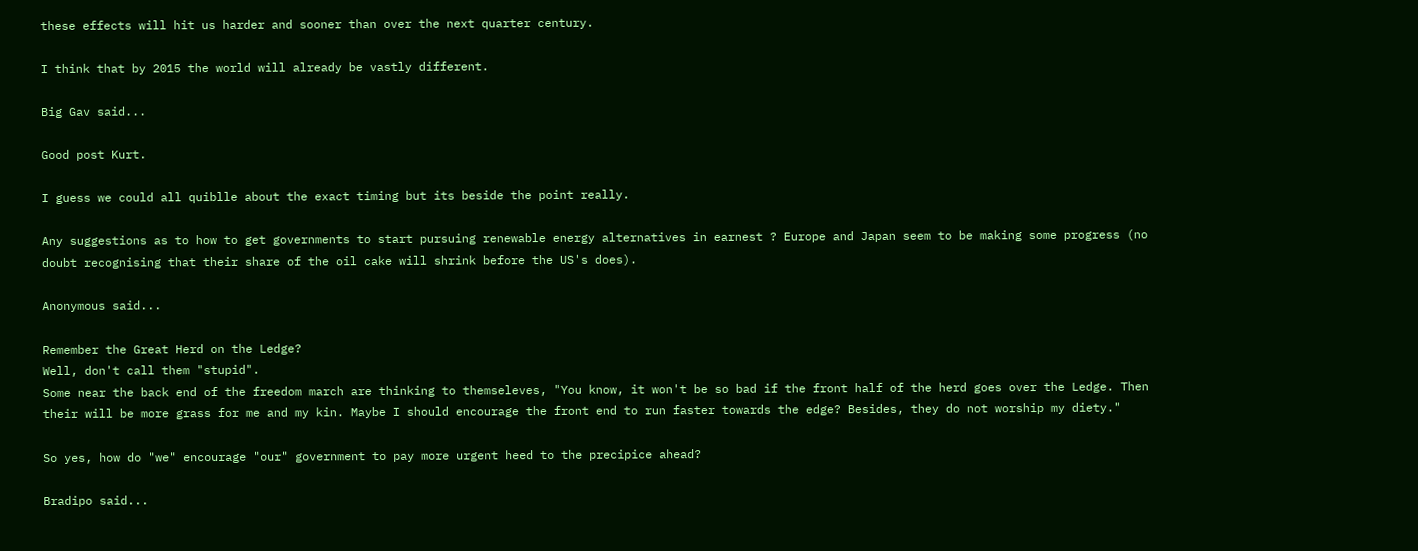these effects will hit us harder and sooner than over the next quarter century.

I think that by 2015 the world will already be vastly different.

Big Gav said...

Good post Kurt.

I guess we could all quiblle about the exact timing but its beside the point really.

Any suggestions as to how to get governments to start pursuing renewable energy alternatives in earnest ? Europe and Japan seem to be making some progress (no doubt recognising that their share of the oil cake will shrink before the US's does).

Anonymous said...

Remember the Great Herd on the Ledge?
Well, don't call them "stupid".
Some near the back end of the freedom march are thinking to themseleves, "You know, it won't be so bad if the front half of the herd goes over the Ledge. Then their will be more grass for me and my kin. Maybe I should encourage the front end to run faster towards the edge? Besides, they do not worship my diety."

So yes, how do "we" encourage "our" government to pay more urgent heed to the precipice ahead?

Bradipo said...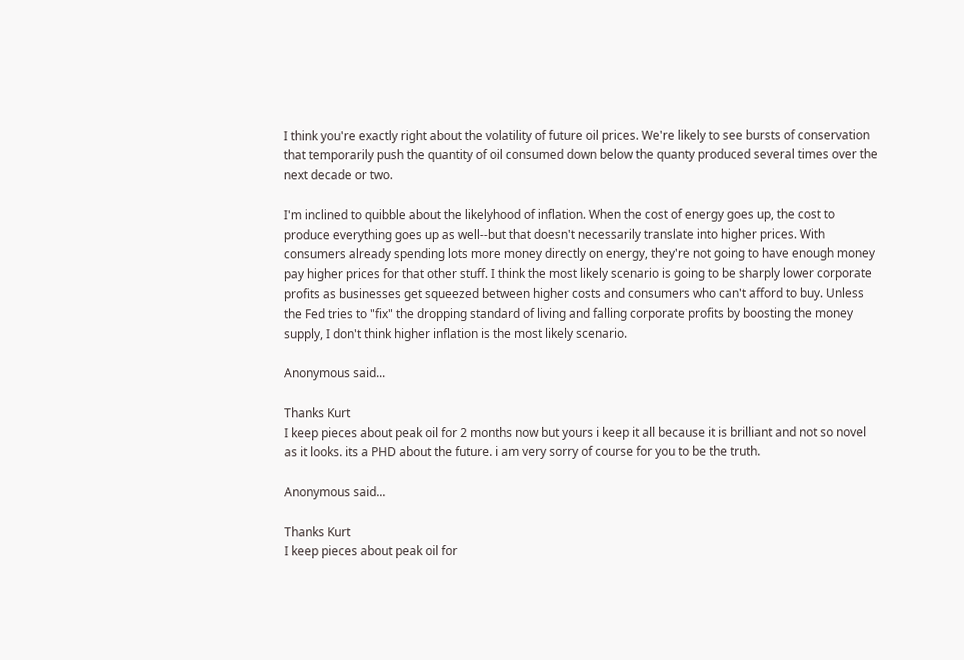I think you're exactly right about the volatility of future oil prices. We're likely to see bursts of conservation that temporarily push the quantity of oil consumed down below the quanty produced several times over the next decade or two.

I'm inclined to quibble about the likelyhood of inflation. When the cost of energy goes up, the cost to produce everything goes up as well--but that doesn't necessarily translate into higher prices. With consumers already spending lots more money directly on energy, they're not going to have enough money pay higher prices for that other stuff. I think the most likely scenario is going to be sharply lower corporate profits as businesses get squeezed between higher costs and consumers who can't afford to buy. Unless the Fed tries to "fix" the dropping standard of living and falling corporate profits by boosting the money supply, I don't think higher inflation is the most likely scenario.

Anonymous said...

Thanks Kurt
I keep pieces about peak oil for 2 months now but yours i keep it all because it is brilliant and not so novel as it looks. its a PHD about the future. i am very sorry of course for you to be the truth.

Anonymous said...

Thanks Kurt
I keep pieces about peak oil for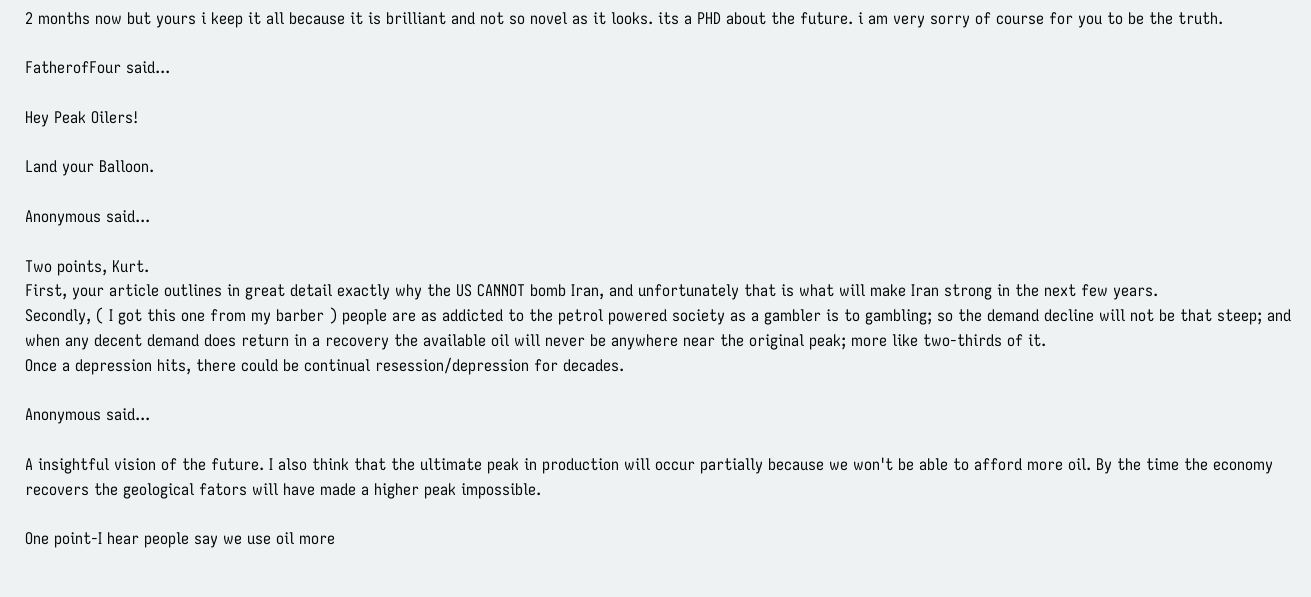2 months now but yours i keep it all because it is brilliant and not so novel as it looks. its a PHD about the future. i am very sorry of course for you to be the truth.

FatherofFour said...

Hey Peak Oilers!

Land your Balloon.

Anonymous said...

Two points, Kurt.
First, your article outlines in great detail exactly why the US CANNOT bomb Iran, and unfortunately that is what will make Iran strong in the next few years.
Secondly, ( I got this one from my barber ) people are as addicted to the petrol powered society as a gambler is to gambling; so the demand decline will not be that steep; and when any decent demand does return in a recovery the available oil will never be anywhere near the original peak; more like two-thirds of it.
Once a depression hits, there could be continual resession/depression for decades.

Anonymous said...

A insightful vision of the future. I also think that the ultimate peak in production will occur partially because we won't be able to afford more oil. By the time the economy recovers the geological fators will have made a higher peak impossible.

One point-I hear people say we use oil more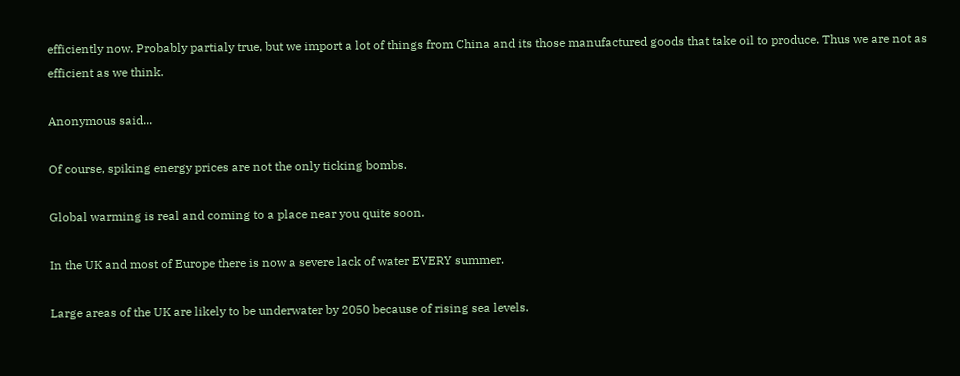efficiently now. Probably partialy true, but we import a lot of things from China and its those manufactured goods that take oil to produce. Thus we are not as efficient as we think.

Anonymous said...

Of course, spiking energy prices are not the only ticking bombs.

Global warming is real and coming to a place near you quite soon.

In the UK and most of Europe there is now a severe lack of water EVERY summer.

Large areas of the UK are likely to be underwater by 2050 because of rising sea levels.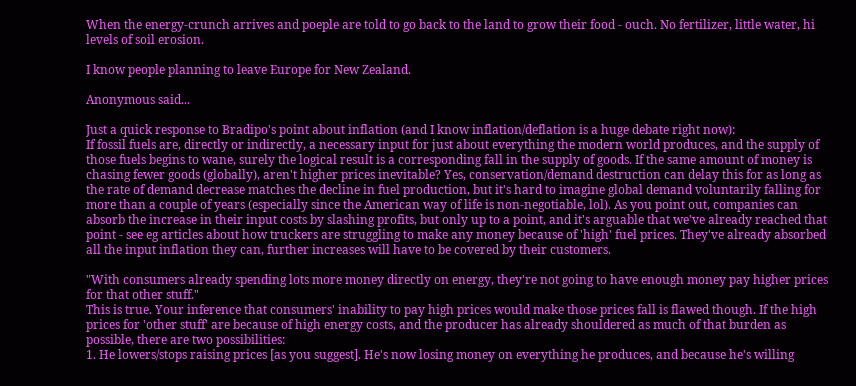When the energy-crunch arrives and poeple are told to go back to the land to grow their food - ouch. No fertilizer, little water, hi levels of soil erosion.

I know people planning to leave Europe for New Zealand.

Anonymous said...

Just a quick response to Bradipo's point about inflation (and I know inflation/deflation is a huge debate right now):
If fossil fuels are, directly or indirectly, a necessary input for just about everything the modern world produces, and the supply of those fuels begins to wane, surely the logical result is a corresponding fall in the supply of goods. If the same amount of money is chasing fewer goods (globally), aren't higher prices inevitable? Yes, conservation/demand destruction can delay this for as long as the rate of demand decrease matches the decline in fuel production, but it's hard to imagine global demand voluntarily falling for more than a couple of years (especially since the American way of life is non-negotiable, lol). As you point out, companies can absorb the increase in their input costs by slashing profits, but only up to a point, and it's arguable that we've already reached that point - see eg articles about how truckers are struggling to make any money because of 'high' fuel prices. They've already absorbed all the input inflation they can, further increases will have to be covered by their customers.

"With consumers already spending lots more money directly on energy, they're not going to have enough money pay higher prices for that other stuff."
This is true. Your inference that consumers' inability to pay high prices would make those prices fall is flawed though. If the high prices for 'other stuff' are because of high energy costs, and the producer has already shouldered as much of that burden as possible, there are two possibilities:
1. He lowers/stops raising prices [as you suggest]. He's now losing money on everything he produces, and because he's willing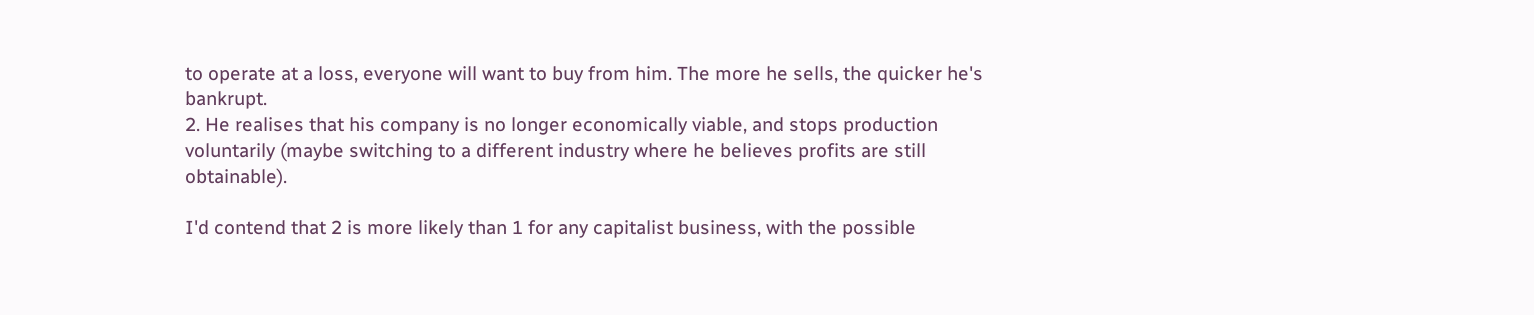to operate at a loss, everyone will want to buy from him. The more he sells, the quicker he's bankrupt.
2. He realises that his company is no longer economically viable, and stops production voluntarily (maybe switching to a different industry where he believes profits are still obtainable).

I'd contend that 2 is more likely than 1 for any capitalist business, with the possible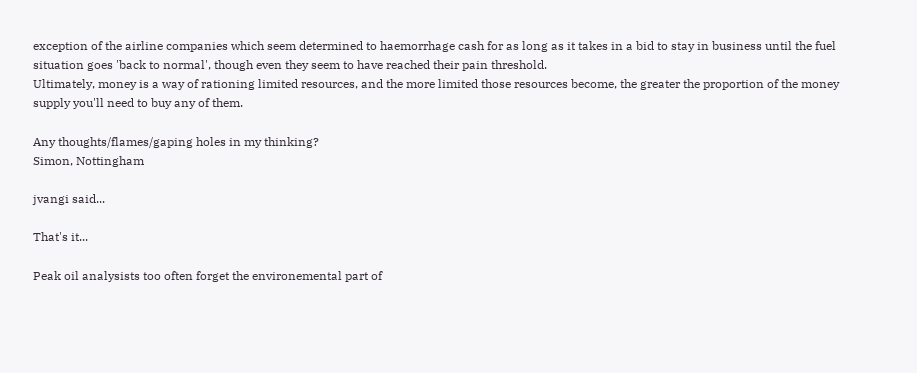exception of the airline companies which seem determined to haemorrhage cash for as long as it takes in a bid to stay in business until the fuel situation goes 'back to normal', though even they seem to have reached their pain threshold.
Ultimately, money is a way of rationing limited resources, and the more limited those resources become, the greater the proportion of the money supply you'll need to buy any of them.

Any thoughts/flames/gaping holes in my thinking?
Simon, Nottingham

jvangi said...

That's it...

Peak oil analysists too often forget the environemental part of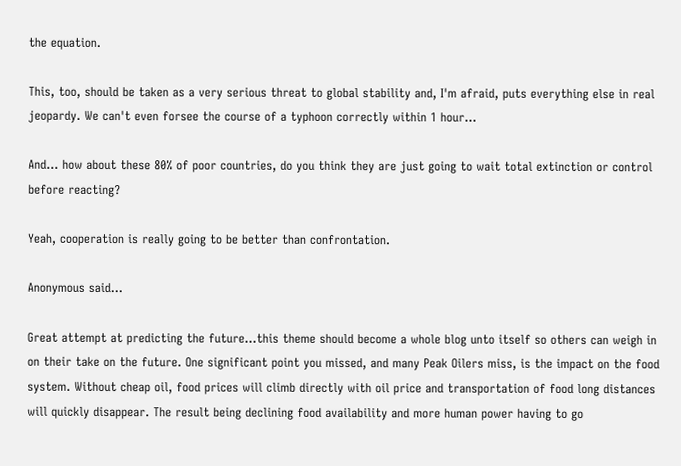the equation.

This, too, should be taken as a very serious threat to global stability and, I'm afraid, puts everything else in real jeopardy. We can't even forsee the course of a typhoon correctly within 1 hour...

And... how about these 80% of poor countries, do you think they are just going to wait total extinction or control before reacting?

Yeah, cooperation is really going to be better than confrontation.

Anonymous said...

Great attempt at predicting the future...this theme should become a whole blog unto itself so others can weigh in on their take on the future. One significant point you missed, and many Peak Oilers miss, is the impact on the food system. Without cheap oil, food prices will climb directly with oil price and transportation of food long distances will quickly disappear. The result being declining food availability and more human power having to go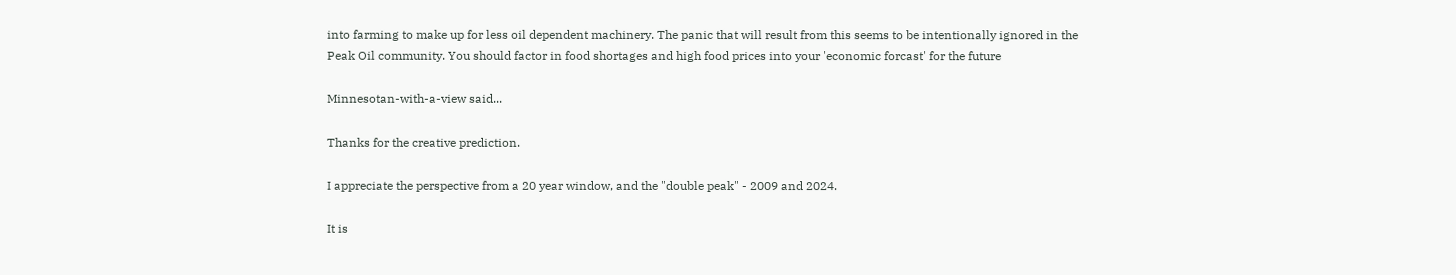into farming to make up for less oil dependent machinery. The panic that will result from this seems to be intentionally ignored in the Peak Oil community. You should factor in food shortages and high food prices into your 'economic forcast' for the future

Minnesotan-with-a-view said...

Thanks for the creative prediction.

I appreciate the perspective from a 20 year window, and the "double peak" - 2009 and 2024.

It is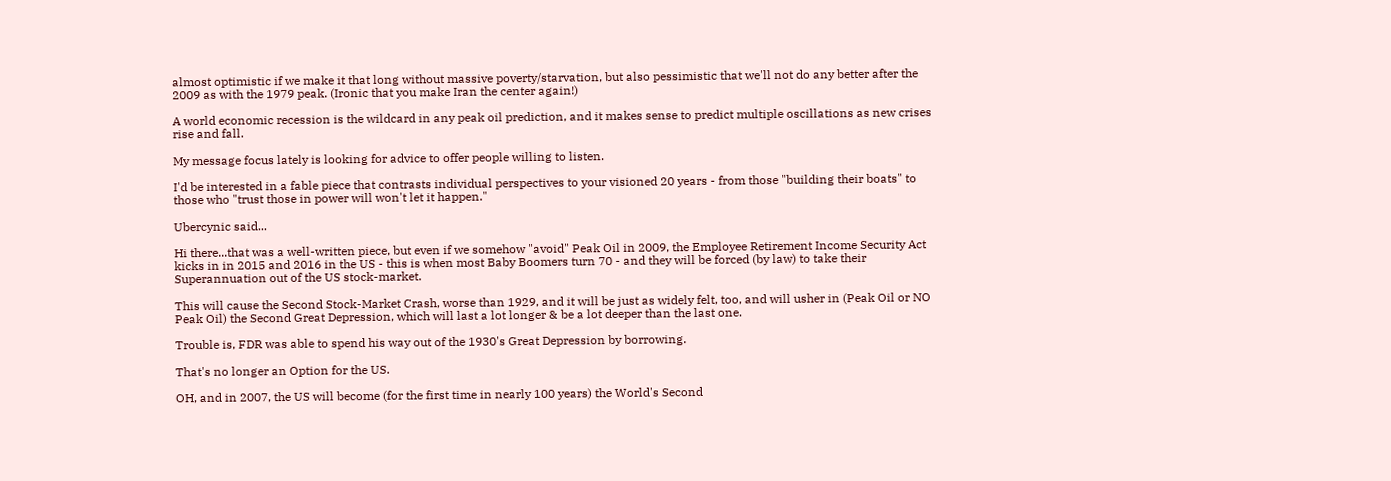almost optimistic if we make it that long without massive poverty/starvation, but also pessimistic that we'll not do any better after the 2009 as with the 1979 peak. (Ironic that you make Iran the center again!)

A world economic recession is the wildcard in any peak oil prediction, and it makes sense to predict multiple oscillations as new crises rise and fall.

My message focus lately is looking for advice to offer people willing to listen.

I'd be interested in a fable piece that contrasts individual perspectives to your visioned 20 years - from those "building their boats" to those who "trust those in power will won't let it happen."

Ubercynic said...

Hi there...that was a well-written piece, but even if we somehow "avoid" Peak Oil in 2009, the Employee Retirement Income Security Act kicks in in 2015 and 2016 in the US - this is when most Baby Boomers turn 70 - and they will be forced (by law) to take their Superannuation out of the US stock-market.

This will cause the Second Stock-Market Crash, worse than 1929, and it will be just as widely felt, too, and will usher in (Peak Oil or NO Peak Oil) the Second Great Depression, which will last a lot longer & be a lot deeper than the last one.

Trouble is, FDR was able to spend his way out of the 1930's Great Depression by borrowing.

That's no longer an Option for the US.

OH, and in 2007, the US will become (for the first time in nearly 100 years) the World's Second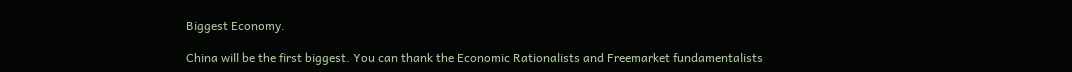Biggest Economy.

China will be the first biggest. You can thank the Economic Rationalists and Freemarket fundamentalists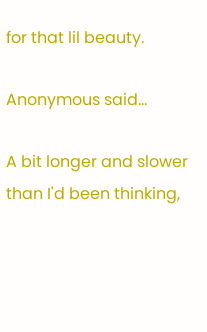for that lil beauty.

Anonymous said...

A bit longer and slower than I'd been thinking,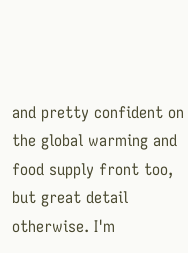and pretty confident on the global warming and food supply front too, but great detail otherwise. I'm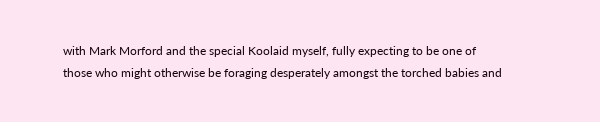with Mark Morford and the special Koolaid myself, fully expecting to be one of those who might otherwise be foraging desperately amongst the torched babies and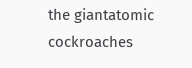the giantatomic cockroaches